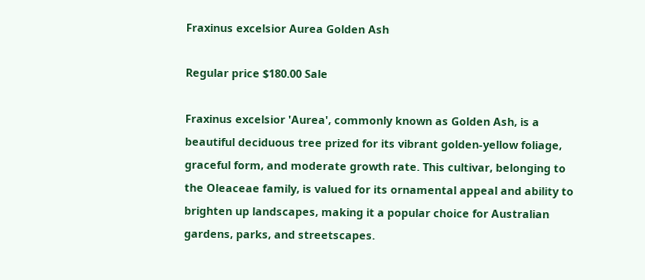Fraxinus excelsior Aurea Golden Ash

Regular price $180.00 Sale

Fraxinus excelsior 'Aurea', commonly known as Golden Ash, is a beautiful deciduous tree prized for its vibrant golden-yellow foliage, graceful form, and moderate growth rate. This cultivar, belonging to the Oleaceae family, is valued for its ornamental appeal and ability to brighten up landscapes, making it a popular choice for Australian gardens, parks, and streetscapes.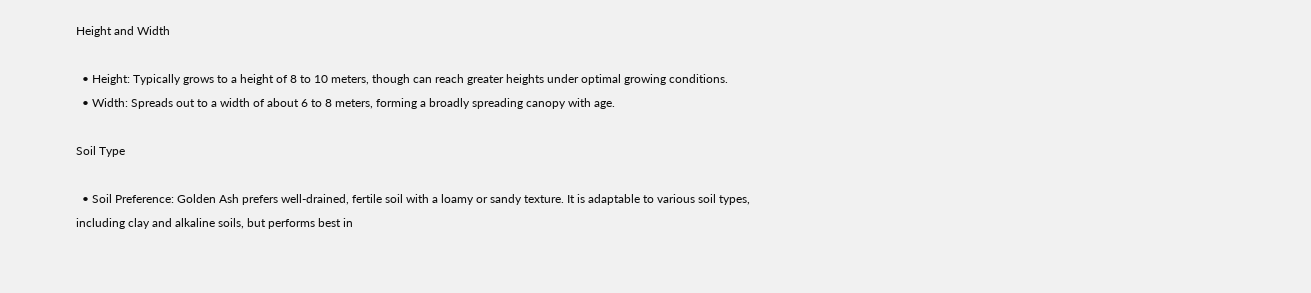Height and Width

  • Height: Typically grows to a height of 8 to 10 meters, though can reach greater heights under optimal growing conditions.
  • Width: Spreads out to a width of about 6 to 8 meters, forming a broadly spreading canopy with age.

Soil Type

  • Soil Preference: Golden Ash prefers well-drained, fertile soil with a loamy or sandy texture. It is adaptable to various soil types, including clay and alkaline soils, but performs best in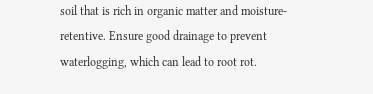soil that is rich in organic matter and moisture-retentive. Ensure good drainage to prevent waterlogging, which can lead to root rot.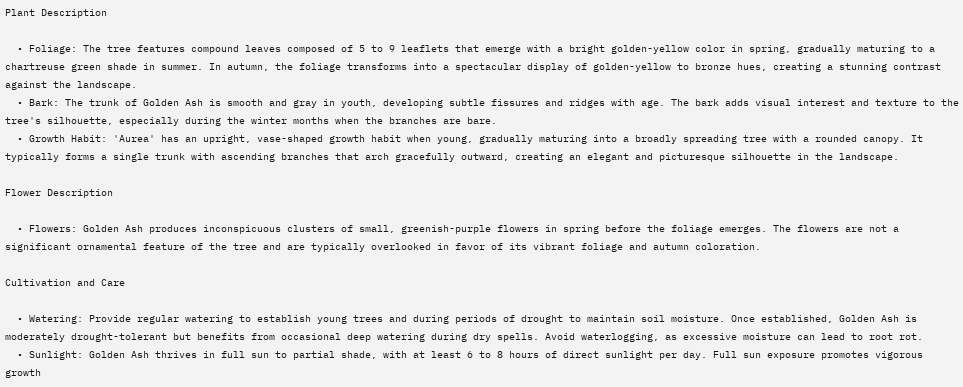Plant Description

  • Foliage: The tree features compound leaves composed of 5 to 9 leaflets that emerge with a bright golden-yellow color in spring, gradually maturing to a chartreuse green shade in summer. In autumn, the foliage transforms into a spectacular display of golden-yellow to bronze hues, creating a stunning contrast against the landscape.
  • Bark: The trunk of Golden Ash is smooth and gray in youth, developing subtle fissures and ridges with age. The bark adds visual interest and texture to the tree's silhouette, especially during the winter months when the branches are bare.
  • Growth Habit: 'Aurea' has an upright, vase-shaped growth habit when young, gradually maturing into a broadly spreading tree with a rounded canopy. It typically forms a single trunk with ascending branches that arch gracefully outward, creating an elegant and picturesque silhouette in the landscape.

Flower Description

  • Flowers: Golden Ash produces inconspicuous clusters of small, greenish-purple flowers in spring before the foliage emerges. The flowers are not a significant ornamental feature of the tree and are typically overlooked in favor of its vibrant foliage and autumn coloration.

Cultivation and Care

  • Watering: Provide regular watering to establish young trees and during periods of drought to maintain soil moisture. Once established, Golden Ash is moderately drought-tolerant but benefits from occasional deep watering during dry spells. Avoid waterlogging, as excessive moisture can lead to root rot.
  • Sunlight: Golden Ash thrives in full sun to partial shade, with at least 6 to 8 hours of direct sunlight per day. Full sun exposure promotes vigorous growth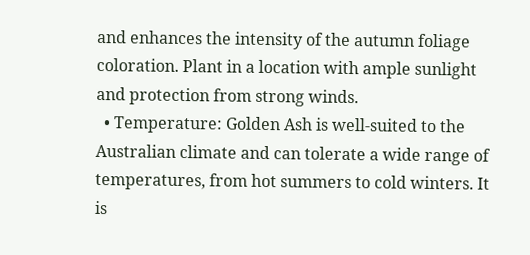and enhances the intensity of the autumn foliage coloration. Plant in a location with ample sunlight and protection from strong winds.
  • Temperature: Golden Ash is well-suited to the Australian climate and can tolerate a wide range of temperatures, from hot summers to cold winters. It is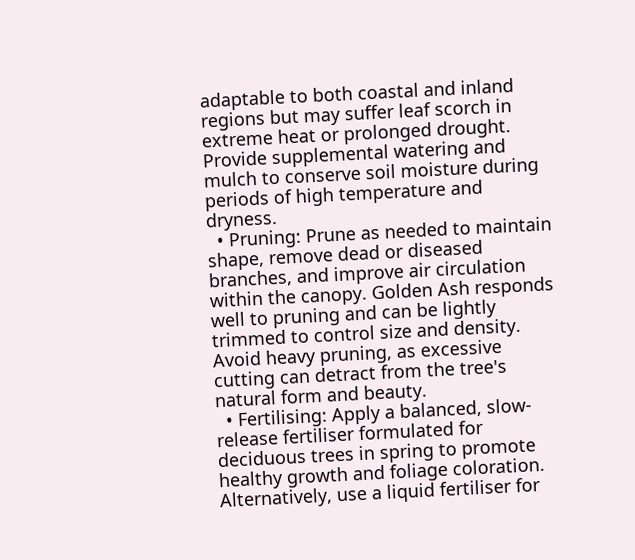adaptable to both coastal and inland regions but may suffer leaf scorch in extreme heat or prolonged drought. Provide supplemental watering and mulch to conserve soil moisture during periods of high temperature and dryness.
  • Pruning: Prune as needed to maintain shape, remove dead or diseased branches, and improve air circulation within the canopy. Golden Ash responds well to pruning and can be lightly trimmed to control size and density. Avoid heavy pruning, as excessive cutting can detract from the tree's natural form and beauty.
  • Fertilising: Apply a balanced, slow-release fertiliser formulated for deciduous trees in spring to promote healthy growth and foliage coloration. Alternatively, use a liquid fertiliser for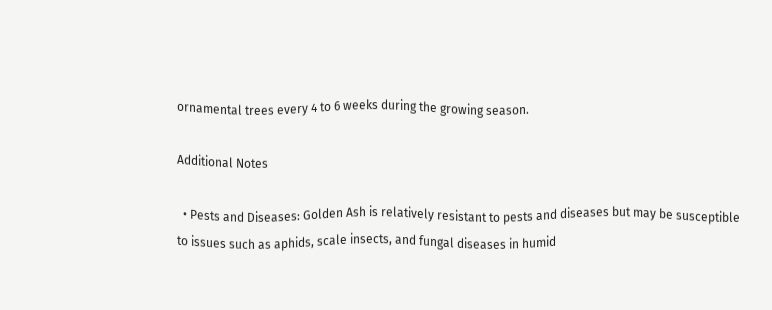ornamental trees every 4 to 6 weeks during the growing season.

Additional Notes

  • Pests and Diseases: Golden Ash is relatively resistant to pests and diseases but may be susceptible to issues such as aphids, scale insects, and fungal diseases in humid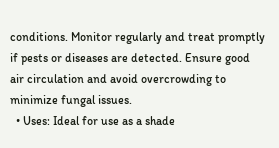conditions. Monitor regularly and treat promptly if pests or diseases are detected. Ensure good air circulation and avoid overcrowding to minimize fungal issues.
  • Uses: Ideal for use as a shade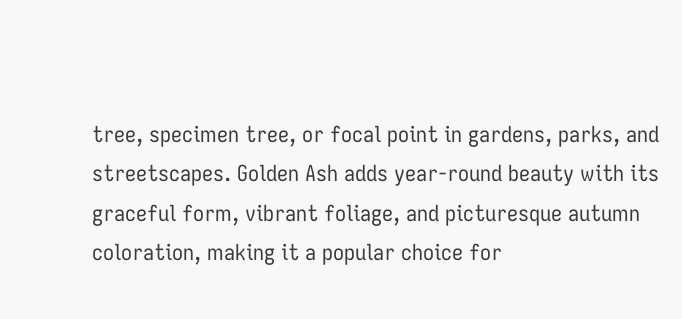tree, specimen tree, or focal point in gardens, parks, and streetscapes. Golden Ash adds year-round beauty with its graceful form, vibrant foliage, and picturesque autumn coloration, making it a popular choice for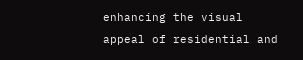enhancing the visual appeal of residential and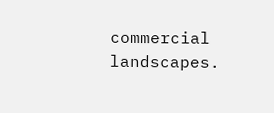commercial landscapes.